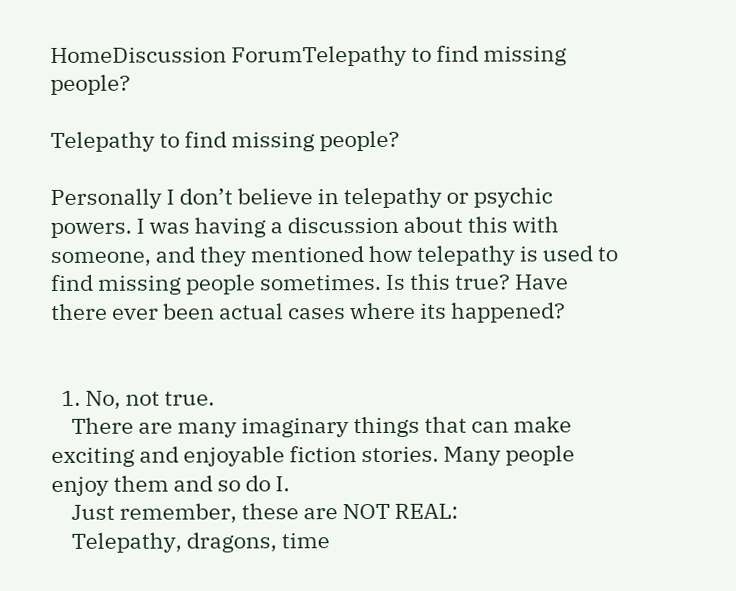HomeDiscussion ForumTelepathy to find missing people?

Telepathy to find missing people?

Personally I don’t believe in telepathy or psychic powers. I was having a discussion about this with someone, and they mentioned how telepathy is used to find missing people sometimes. Is this true? Have there ever been actual cases where its happened?


  1. No, not true.
    There are many imaginary things that can make exciting and enjoyable fiction stories. Many people enjoy them and so do I.
    Just remember, these are NOT REAL:
    Telepathy, dragons, time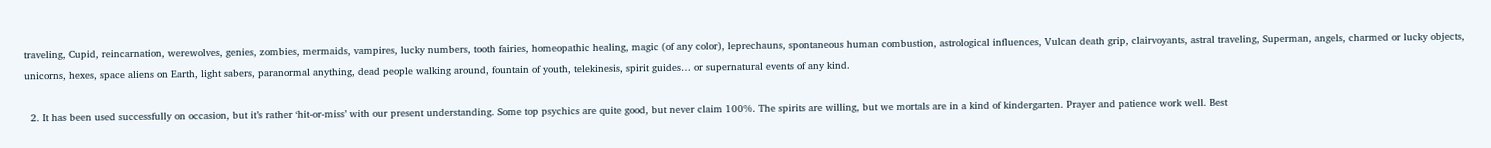traveling, Cupid, reincarnation, werewolves, genies, zombies, mermaids, vampires, lucky numbers, tooth fairies, homeopathic healing, magic (of any color), leprechauns, spontaneous human combustion, astrological influences, Vulcan death grip, clairvoyants, astral traveling, Superman, angels, charmed or lucky objects, unicorns, hexes, space aliens on Earth, light sabers, paranormal anything, dead people walking around, fountain of youth, telekinesis, spirit guides… or supernatural events of any kind.

  2. It has been used successfully on occasion, but it’s rather ‘hit-or-miss’ with our present understanding. Some top psychics are quite good, but never claim 100%. The spirits are willing, but we mortals are in a kind of kindergarten. Prayer and patience work well. Best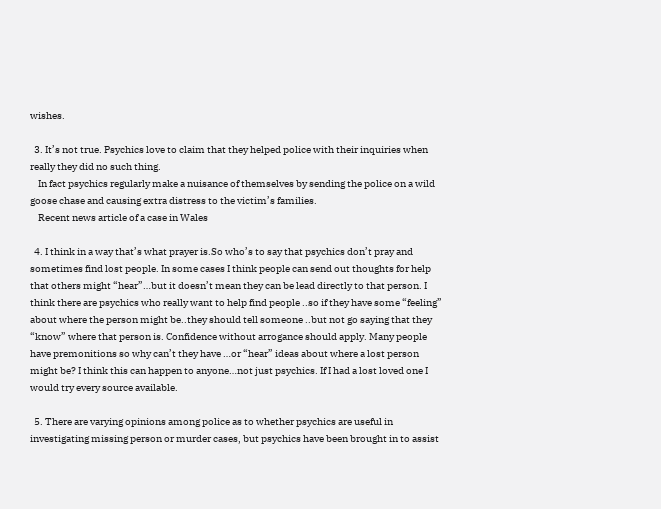wishes.

  3. It’s not true. Psychics love to claim that they helped police with their inquiries when really they did no such thing.
    In fact psychics regularly make a nuisance of themselves by sending the police on a wild goose chase and causing extra distress to the victim’s families.
    Recent news article of a case in Wales

  4. I think in a way that’s what prayer is.So who’s to say that psychics don’t pray and sometimes find lost people. In some cases I think people can send out thoughts for help that others might “hear”…but it doesn’t mean they can be lead directly to that person. I think there are psychics who really want to help find people ..so if they have some “feeling” about where the person might be..they should tell someone ..but not go saying that they “know” where that person is. Confidence without arrogance should apply. Many people have premonitions so why can’t they have …or “hear” ideas about where a lost person might be? I think this can happen to anyone…not just psychics. If I had a lost loved one I would try every source available.

  5. There are varying opinions among police as to whether psychics are useful in investigating missing person or murder cases, but psychics have been brought in to assist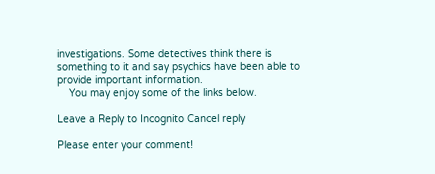investigations. Some detectives think there is something to it and say psychics have been able to provide important information.
    You may enjoy some of the links below.

Leave a Reply to Incognito Cancel reply

Please enter your comment!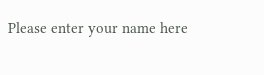Please enter your name here